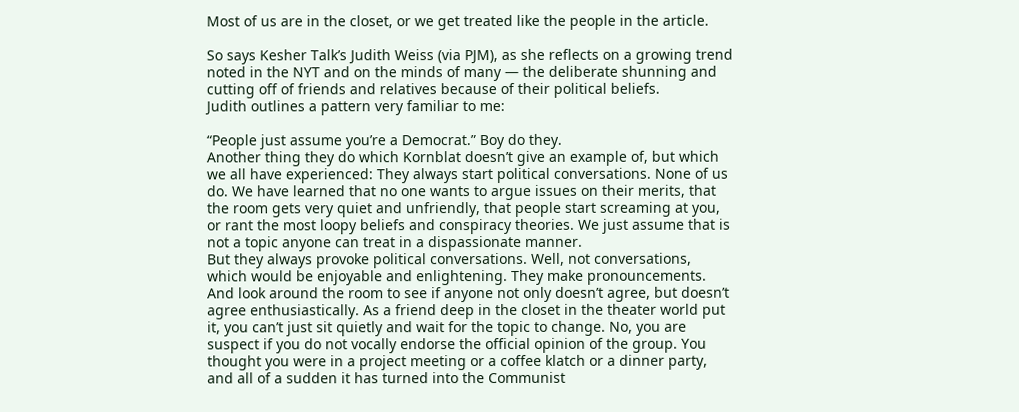Most of us are in the closet, or we get treated like the people in the article.

So says Kesher Talk’s Judith Weiss (via PJM), as she reflects on a growing trend noted in the NYT and on the minds of many — the deliberate shunning and cutting off of friends and relatives because of their political beliefs.
Judith outlines a pattern very familiar to me:

“People just assume you’re a Democrat.” Boy do they.
Another thing they do which Kornblat doesn’t give an example of, but which we all have experienced: They always start political conversations. None of us do. We have learned that no one wants to argue issues on their merits, that the room gets very quiet and unfriendly, that people start screaming at you, or rant the most loopy beliefs and conspiracy theories. We just assume that is not a topic anyone can treat in a dispassionate manner.
But they always provoke political conversations. Well, not conversations, which would be enjoyable and enlightening. They make pronouncements. And look around the room to see if anyone not only doesn’t agree, but doesn’t agree enthusiastically. As a friend deep in the closet in the theater world put it, you can’t just sit quietly and wait for the topic to change. No, you are suspect if you do not vocally endorse the official opinion of the group. You thought you were in a project meeting or a coffee klatch or a dinner party, and all of a sudden it has turned into the Communist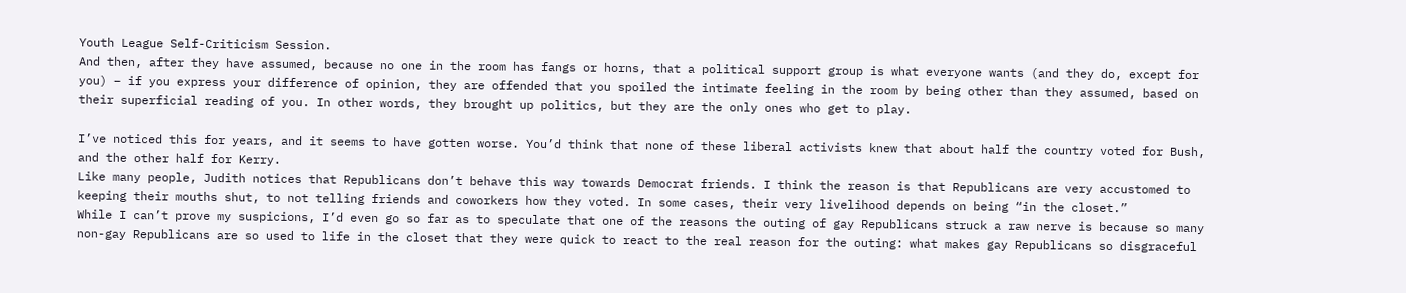Youth League Self-Criticism Session.
And then, after they have assumed, because no one in the room has fangs or horns, that a political support group is what everyone wants (and they do, except for you) – if you express your difference of opinion, they are offended that you spoiled the intimate feeling in the room by being other than they assumed, based on their superficial reading of you. In other words, they brought up politics, but they are the only ones who get to play.

I’ve noticed this for years, and it seems to have gotten worse. You’d think that none of these liberal activists knew that about half the country voted for Bush, and the other half for Kerry.
Like many people, Judith notices that Republicans don’t behave this way towards Democrat friends. I think the reason is that Republicans are very accustomed to keeping their mouths shut, to not telling friends and coworkers how they voted. In some cases, their very livelihood depends on being “in the closet.”
While I can’t prove my suspicions, I’d even go so far as to speculate that one of the reasons the outing of gay Republicans struck a raw nerve is because so many non-gay Republicans are so used to life in the closet that they were quick to react to the real reason for the outing: what makes gay Republicans so disgraceful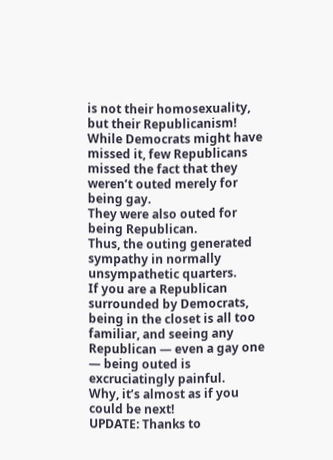is not their homosexuality, but their Republicanism! While Democrats might have missed it, few Republicans missed the fact that they weren’t outed merely for being gay.
They were also outed for being Republican.
Thus, the outing generated sympathy in normally unsympathetic quarters.
If you are a Republican surrounded by Democrats, being in the closet is all too familiar, and seeing any Republican — even a gay one — being outed is excruciatingly painful.
Why, it’s almost as if you could be next!
UPDATE: Thanks to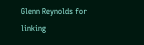Glenn Reynolds for linking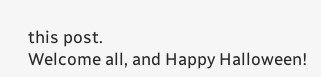this post.
Welcome all, and Happy Halloween!